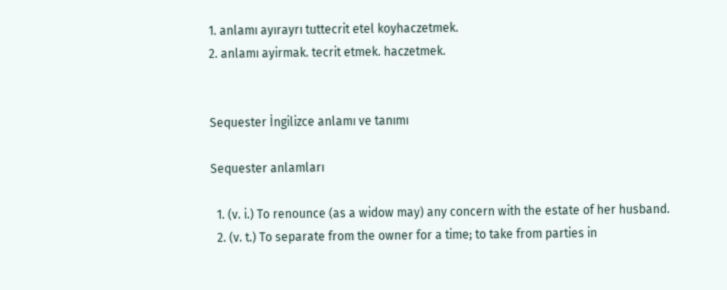1. anlamı ayırayrı tuttecrit etel koyhaczetmek.
2. anlamı ayirmak. tecrit etmek. haczetmek.


Sequester İngilizce anlamı ve tanımı

Sequester anlamları

  1. (v. i.) To renounce (as a widow may) any concern with the estate of her husband.
  2. (v. t.) To separate from the owner for a time; to take from parties in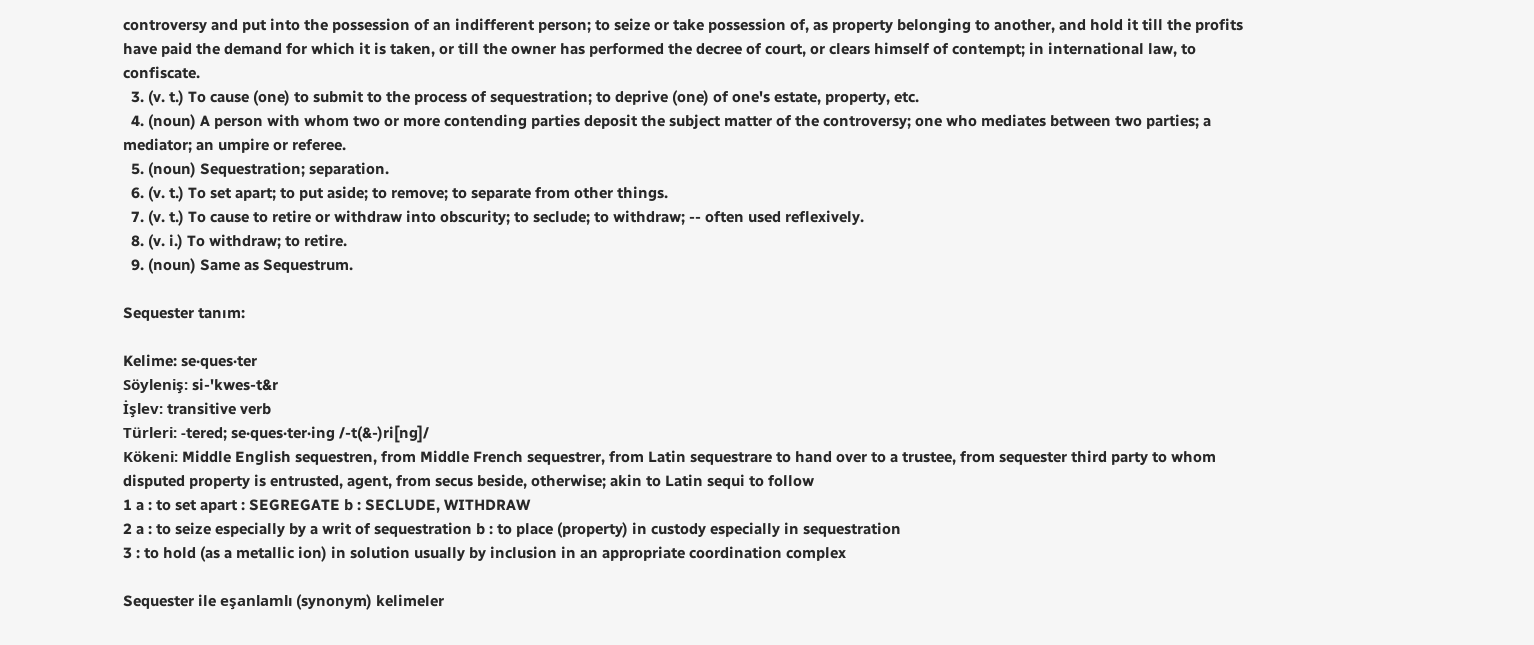controversy and put into the possession of an indifferent person; to seize or take possession of, as property belonging to another, and hold it till the profits have paid the demand for which it is taken, or till the owner has performed the decree of court, or clears himself of contempt; in international law, to confiscate.
  3. (v. t.) To cause (one) to submit to the process of sequestration; to deprive (one) of one's estate, property, etc.
  4. (noun) A person with whom two or more contending parties deposit the subject matter of the controversy; one who mediates between two parties; a mediator; an umpire or referee.
  5. (noun) Sequestration; separation.
  6. (v. t.) To set apart; to put aside; to remove; to separate from other things.
  7. (v. t.) To cause to retire or withdraw into obscurity; to seclude; to withdraw; -- often used reflexively.
  8. (v. i.) To withdraw; to retire.
  9. (noun) Same as Sequestrum.

Sequester tanım:

Kelime: se·ques·ter
Söyleniş: si-'kwes-t&r
İşlev: transitive verb
Türleri: -tered; se·ques·ter·ing /-t(&-)ri[ng]/
Kökeni: Middle English sequestren, from Middle French sequestrer, from Latin sequestrare to hand over to a trustee, from sequester third party to whom disputed property is entrusted, agent, from secus beside, otherwise; akin to Latin sequi to follow
1 a : to set apart : SEGREGATE b : SECLUDE, WITHDRAW
2 a : to seize especially by a writ of sequestration b : to place (property) in custody especially in sequestration
3 : to hold (as a metallic ion) in solution usually by inclusion in an appropriate coordination complex

Sequester ile eşanlamlı (synonym) kelimeler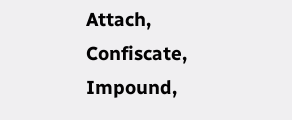Attach, Confiscate, Impound,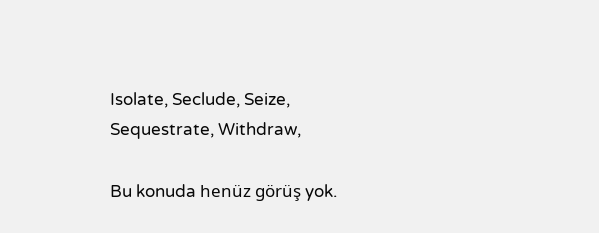Isolate, Seclude, Seize, Sequestrate, Withdraw,

Bu konuda henüz görüş yok.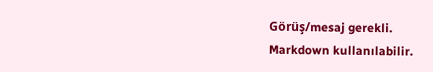Görüş/mesaj gerekli.
Markdown kullanılabilir.